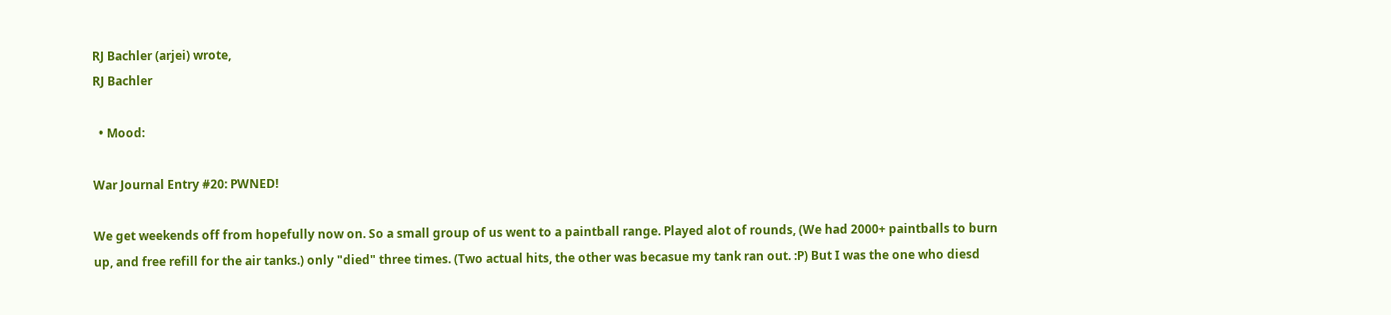RJ Bachler (arjei) wrote,
RJ Bachler

  • Mood:

War Journal Entry #20: PWNED!

We get weekends off from hopefully now on. So a small group of us went to a paintball range. Played alot of rounds, (We had 2000+ paintballs to burn up, and free refill for the air tanks.) only "died" three times. (Two actual hits, the other was becasue my tank ran out. :P) But I was the one who diesd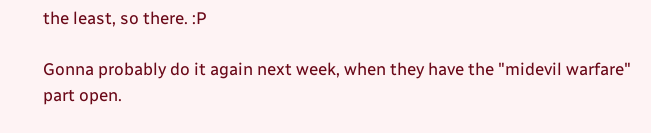the least, so there. :P

Gonna probably do it again next week, when they have the "midevil warfare" part open.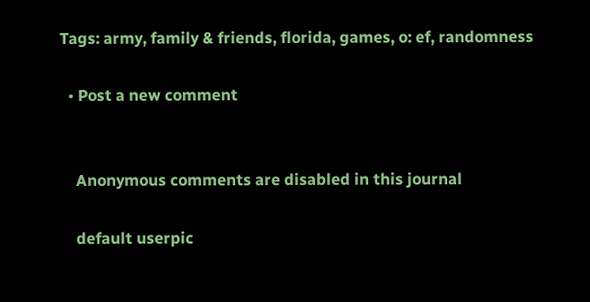Tags: army, family & friends, florida, games, o: ef, randomness

  • Post a new comment


    Anonymous comments are disabled in this journal

    default userpic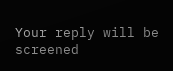Your reply will be screened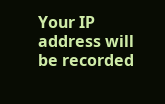Your IP address will be recorded